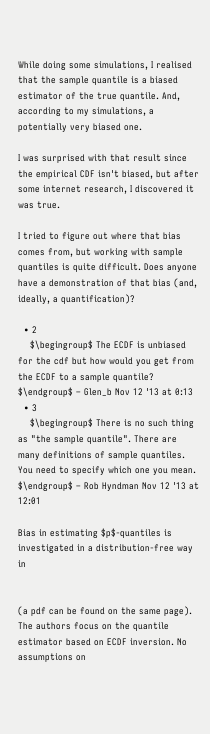While doing some simulations, I realised that the sample quantile is a biased estimator of the true quantile. And, according to my simulations, a potentially very biased one.

I was surprised with that result since the empirical CDF isn't biased, but after some internet research, I discovered it was true.

I tried to figure out where that bias comes from, but working with sample quantiles is quite difficult. Does anyone have a demonstration of that bias (and, ideally, a quantification)?

  • 2
    $\begingroup$ The ECDF is unbiased for the cdf but how would you get from the ECDF to a sample quantile? $\endgroup$ – Glen_b Nov 12 '13 at 0:13
  • 3
    $\begingroup$ There is no such thing as "the sample quantile". There are many definitions of sample quantiles. You need to specify which one you mean. $\endgroup$ – Rob Hyndman Nov 12 '13 at 12:01

Bias in estimating $p$-quantiles is investigated in a distribution-free way in


(a pdf can be found on the same page). The authors focus on the quantile estimator based on ECDF inversion. No assumptions on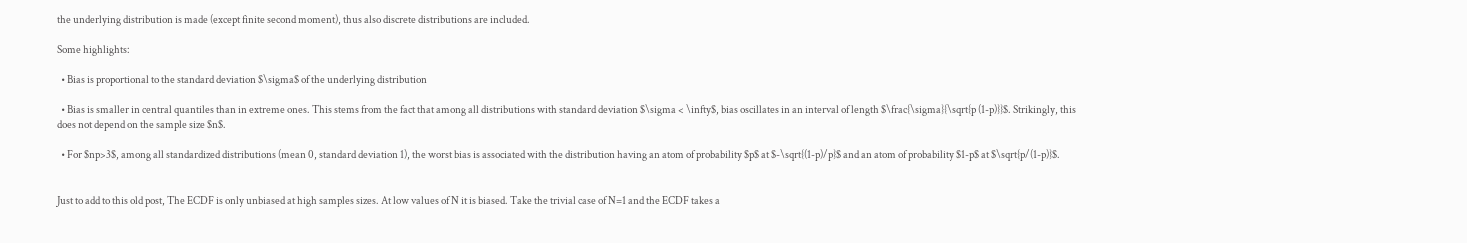the underlying distribution is made (except finite second moment), thus also discrete distributions are included.

Some highlights:

  • Bias is proportional to the standard deviation $\sigma$ of the underlying distribution

  • Bias is smaller in central quantiles than in extreme ones. This stems from the fact that among all distributions with standard deviation $\sigma < \infty$, bias oscillates in an interval of length $\frac{\sigma}{\sqrt{p (1-p)}}$. Strikingly, this does not depend on the sample size $n$.

  • For $np>3$, among all standardized distributions (mean 0, standard deviation 1), the worst bias is associated with the distribution having an atom of probability $p$ at $-\sqrt{(1-p)/p}$ and an atom of probability $1-p$ at $\sqrt{p/(1-p)}$.


Just to add to this old post, The ECDF is only unbiased at high samples sizes. At low values of N it is biased. Take the trivial case of N=1 and the ECDF takes a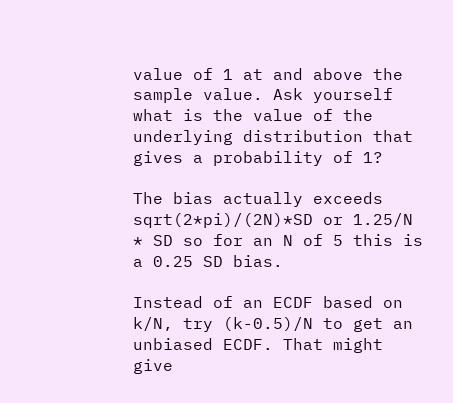value of 1 at and above the sample value. Ask yourself what is the value of the underlying distribution that gives a probability of 1?

The bias actually exceeds sqrt(2*pi)/(2N)*SD or 1.25/N * SD so for an N of 5 this is a 0.25 SD bias.

Instead of an ECDF based on k/N, try (k-0.5)/N to get an unbiased ECDF. That might give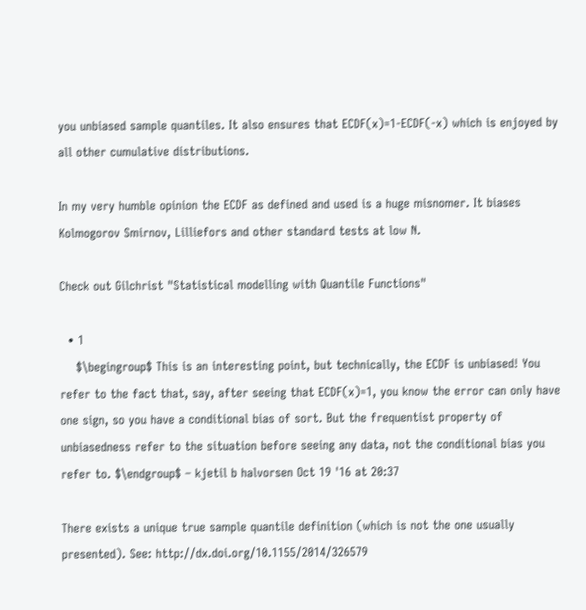you unbiased sample quantiles. It also ensures that ECDF(x)=1-ECDF(-x) which is enjoyed by all other cumulative distributions.

In my very humble opinion the ECDF as defined and used is a huge misnomer. It biases Kolmogorov Smirnov, Lilliefors and other standard tests at low N.

Check out Gilchrist "Statistical modelling with Quantile Functions"

  • 1
    $\begingroup$ This is an interesting point, but technically, the ECDF is unbiased! You refer to the fact that, say, after seeing that ECDF(x)=1, you know the error can only have one sign, so you have a conditional bias of sort. But the frequentist property of unbiasedness refer to the situation before seeing any data, not the conditional bias you refer to. $\endgroup$ – kjetil b halvorsen Oct 19 '16 at 20:37

There exists a unique true sample quantile definition (which is not the one usually presented). See: http://dx.doi.org/10.1155/2014/326579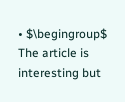• $\begingroup$ The article is interesting but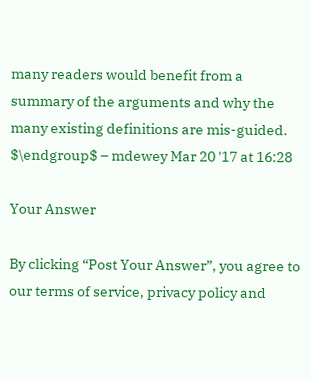many readers would benefit from a summary of the arguments and why the many existing definitions are mis-guided. $\endgroup$ – mdewey Mar 20 '17 at 16:28

Your Answer

By clicking “Post Your Answer”, you agree to our terms of service, privacy policy and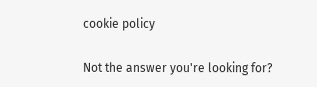cookie policy

Not the answer you're looking for?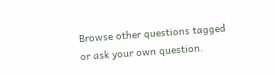Browse other questions tagged or ask your own question.